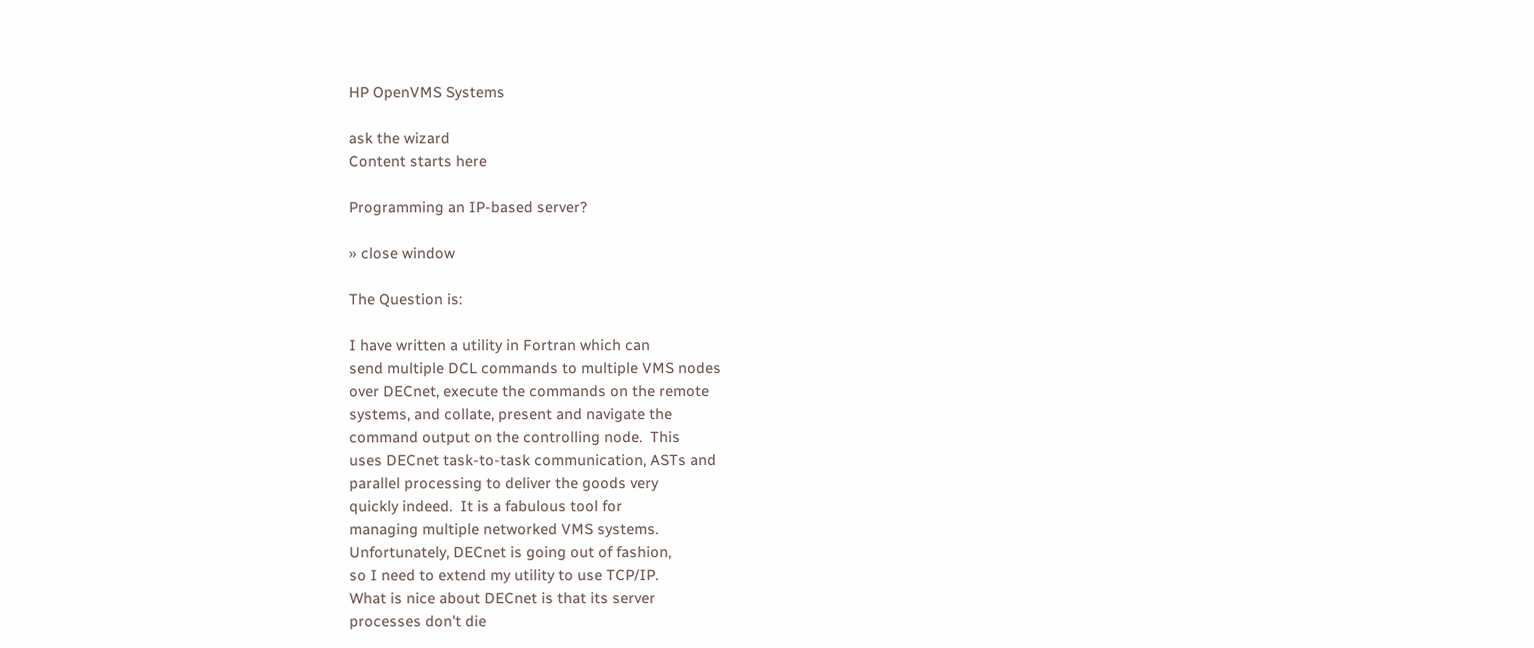HP OpenVMS Systems

ask the wizard
Content starts here

Programming an IP-based server?

» close window

The Question is:

I have written a utility in Fortran which can
send multiple DCL commands to multiple VMS nodes
over DECnet, execute the commands on the remote
systems, and collate, present and navigate the
command output on the controlling node.  This
uses DECnet task-to-task communication, ASTs and
parallel processing to deliver the goods very
quickly indeed.  It is a fabulous tool for
managing multiple networked VMS systems.
Unfortunately, DECnet is going out of fashion,
so I need to extend my utility to use TCP/IP.
What is nice about DECnet is that its server
processes don't die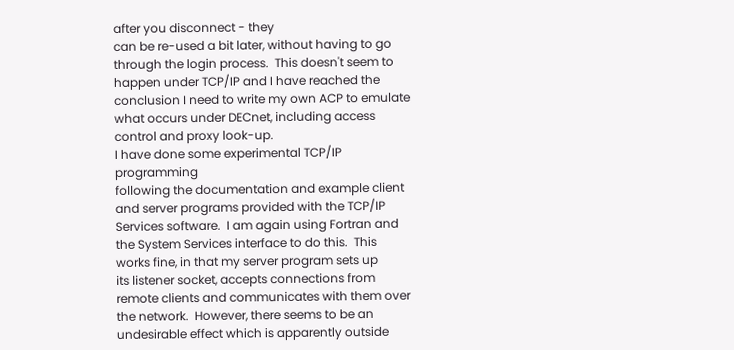after you disconnect - they
can be re-used a bit later, without having to go
through the login process.  This doesn't seem to
happen under TCP/IP and I have reached the
conclusion I need to write my own ACP to emulate
what occurs under DECnet, including access
control and proxy look-up.
I have done some experimental TCP/IP programming
following the documentation and example client
and server programs provided with the TCP/IP
Services software.  I am again using Fortran and
the System Services interface to do this.  This
works fine, in that my server program sets up
its listener socket, accepts connections from
remote clients and communicates with them over
the network.  However, there seems to be an
undesirable effect which is apparently outside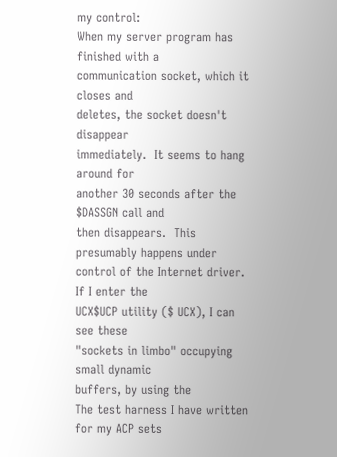my control:
When my server program has finished with a
communication socket, which it closes and
deletes, the socket doesn't disappear
immediately.  It seems to hang around for
another 30 seconds after the $DASSGN call and
then disappears.  This presumably happens under
control of the Internet driver.  If I enter the
UCX$UCP utility ($ UCX), I can see these
"sockets in limbo" occupying small dynamic
buffers, by using the
The test harness I have written for my ACP sets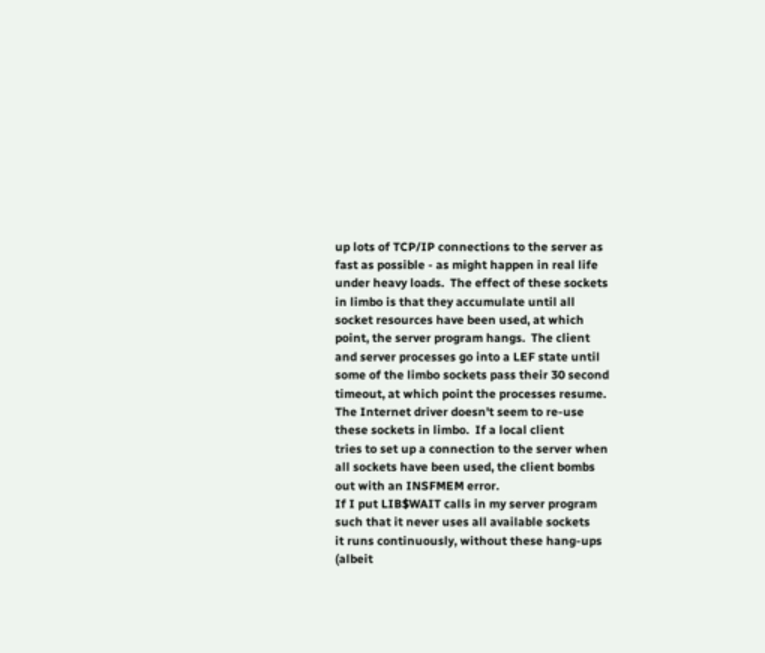up lots of TCP/IP connections to the server as
fast as possible - as might happen in real life
under heavy loads.  The effect of these sockets
in limbo is that they accumulate until all
socket resources have been used, at which
point, the server program hangs.  The client
and server processes go into a LEF state until
some of the limbo sockets pass their 30 second
timeout, at which point the processes resume.
The Internet driver doesn't seem to re-use
these sockets in limbo.  If a local client
tries to set up a connection to the server when
all sockets have been used, the client bombs
out with an INSFMEM error.
If I put LIB$WAIT calls in my server program
such that it never uses all available sockets
it runs continuously, without these hang-ups
(albeit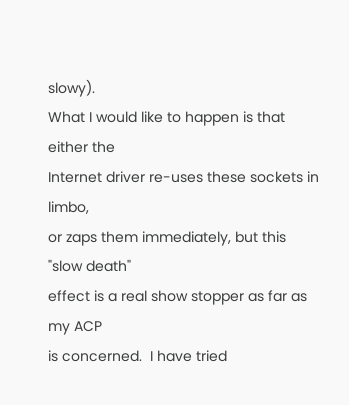slowy).
What I would like to happen is that either the
Internet driver re-uses these sockets in limbo,
or zaps them immediately, but this "slow death"
effect is a real show stopper as far as my ACP
is concerned.  I have tried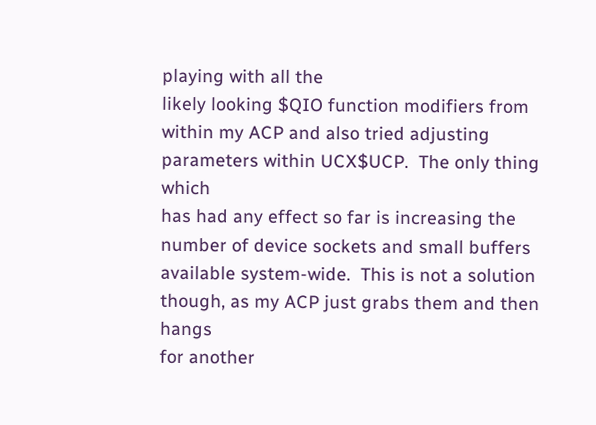playing with all the
likely looking $QIO function modifiers from
within my ACP and also tried adjusting
parameters within UCX$UCP.  The only thing which
has had any effect so far is increasing the
number of device sockets and small buffers
available system-wide.  This is not a solution
though, as my ACP just grabs them and then hangs
for another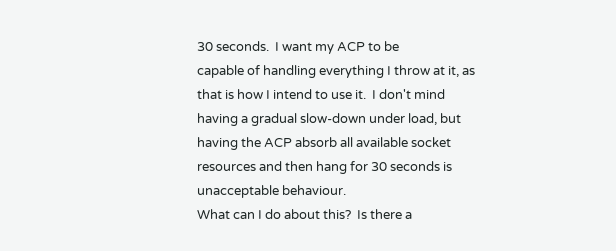30 seconds.  I want my ACP to be
capable of handling everything I throw at it, as
that is how I intend to use it.  I don't mind
having a gradual slow-down under load, but
having the ACP absorb all available socket
resources and then hang for 30 seconds is
unacceptable behaviour.
What can I do about this?  Is there a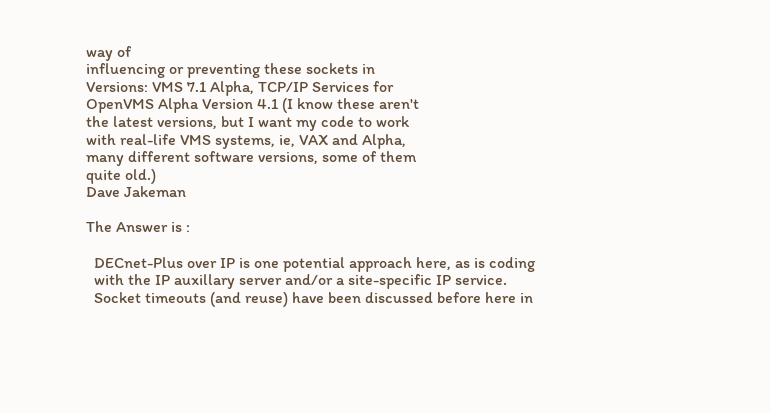way of
influencing or preventing these sockets in
Versions: VMS 7.1 Alpha, TCP/IP Services for
OpenVMS Alpha Version 4.1 (I know these aren't
the latest versions, but I want my code to work
with real-life VMS systems, ie, VAX and Alpha,
many different software versions, some of them
quite old.)
Dave Jakeman

The Answer is :

  DECnet-Plus over IP is one potential approach here, as is coding
  with the IP auxillary server and/or a site-specific IP service.
  Socket timeouts (and reuse) have been discussed before here in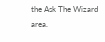the Ask The Wizard area.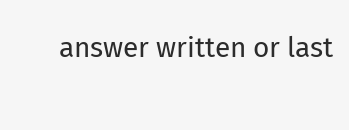answer written or last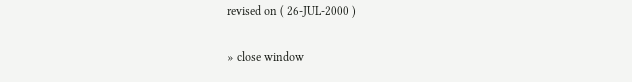revised on ( 26-JUL-2000 )

» close window